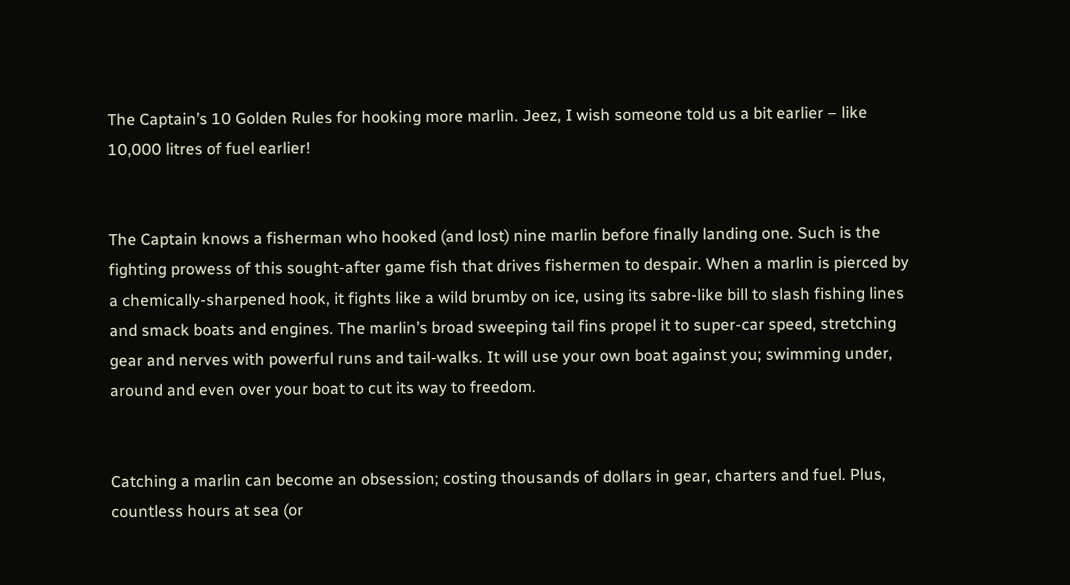The Captain’s 10 Golden Rules for hooking more marlin. Jeez, I wish someone told us a bit earlier – like 10,000 litres of fuel earlier!


The Captain knows a fisherman who hooked (and lost) nine marlin before finally landing one. Such is the fighting prowess of this sought-after game fish that drives fishermen to despair. When a marlin is pierced by a chemically-sharpened hook, it fights like a wild brumby on ice, using its sabre-like bill to slash fishing lines and smack boats and engines. The marlin’s broad sweeping tail fins propel it to super-car speed, stretching gear and nerves with powerful runs and tail-walks. It will use your own boat against you; swimming under, around and even over your boat to cut its way to freedom.


Catching a marlin can become an obsession; costing thousands of dollars in gear, charters and fuel. Plus, countless hours at sea (or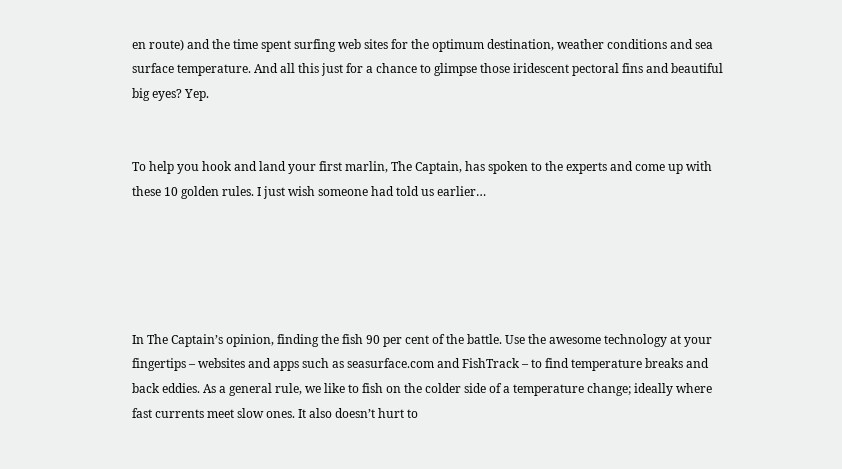en route) and the time spent surfing web sites for the optimum destination, weather conditions and sea surface temperature. And all this just for a chance to glimpse those iridescent pectoral fins and beautiful big eyes? Yep.


To help you hook and land your first marlin, The Captain, has spoken to the experts and come up with these 10 golden rules. I just wish someone had told us earlier…





In The Captain’s opinion, finding the fish 90 per cent of the battle. Use the awesome technology at your fingertips – websites and apps such as seasurface.com and FishTrack – to find temperature breaks and back eddies. As a general rule, we like to fish on the colder side of a temperature change; ideally where fast currents meet slow ones. It also doesn’t hurt to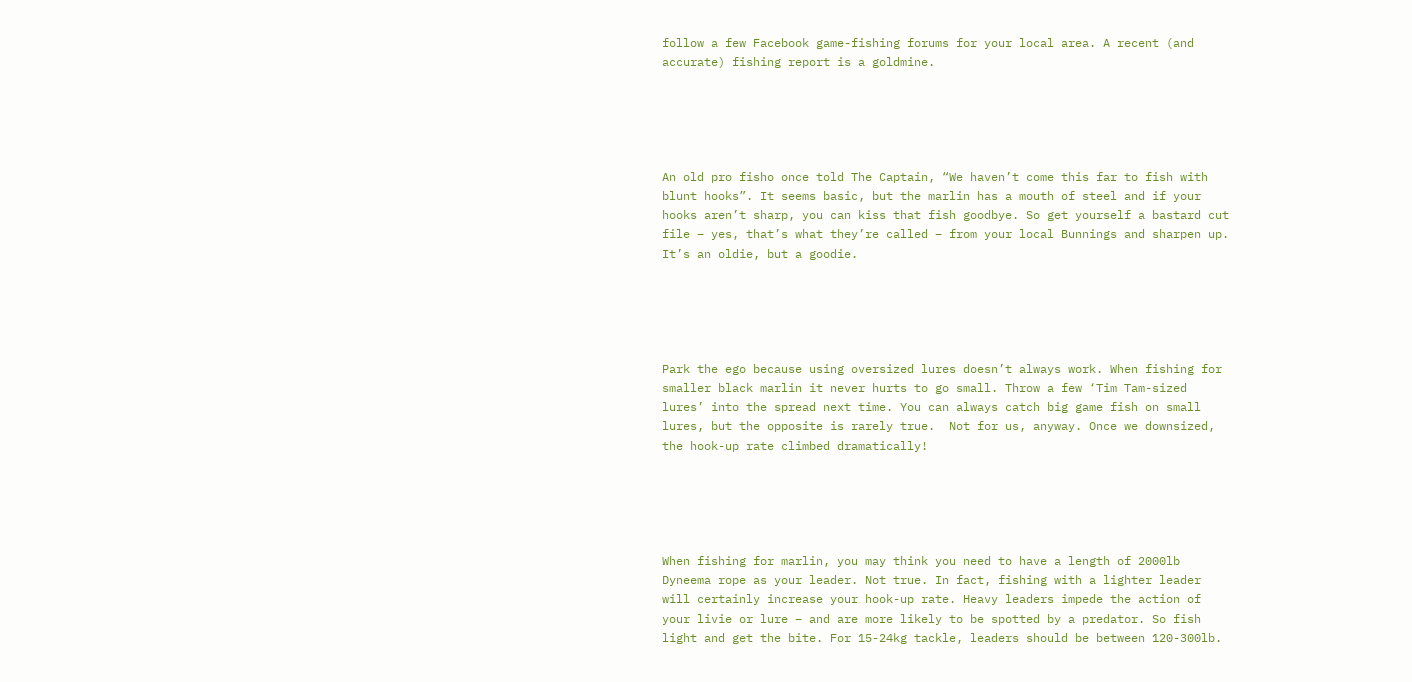follow a few Facebook game-fishing forums for your local area. A recent (and accurate) fishing report is a goldmine.





An old pro fisho once told The Captain, “We haven’t come this far to fish with blunt hooks”. It seems basic, but the marlin has a mouth of steel and if your hooks aren’t sharp, you can kiss that fish goodbye. So get yourself a bastard cut file – yes, that’s what they’re called – from your local Bunnings and sharpen up. It’s an oldie, but a goodie.





Park the ego because using oversized lures doesn’t always work. When fishing for smaller black marlin it never hurts to go small. Throw a few ‘Tim Tam-sized lures’ into the spread next time. You can always catch big game fish on small lures, but the opposite is rarely true.  Not for us, anyway. Once we downsized, the hook-up rate climbed dramatically!





When fishing for marlin, you may think you need to have a length of 2000lb Dyneema rope as your leader. Not true. In fact, fishing with a lighter leader will certainly increase your hook-up rate. Heavy leaders impede the action of your livie or lure – and are more likely to be spotted by a predator. So fish light and get the bite. For 15-24kg tackle, leaders should be between 120-300lb.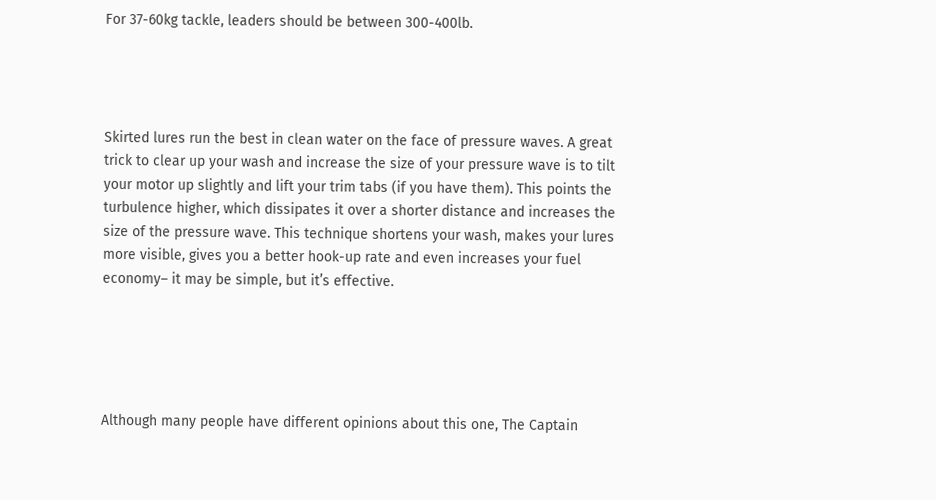For 37-60kg tackle, leaders should be between 300-400lb.




Skirted lures run the best in clean water on the face of pressure waves. A great trick to clear up your wash and increase the size of your pressure wave is to tilt your motor up slightly and lift your trim tabs (if you have them). This points the turbulence higher, which dissipates it over a shorter distance and increases the size of the pressure wave. This technique shortens your wash, makes your lures more visible, gives you a better hook-up rate and even increases your fuel economy– it may be simple, but it’s effective.





Although many people have different opinions about this one, The Captain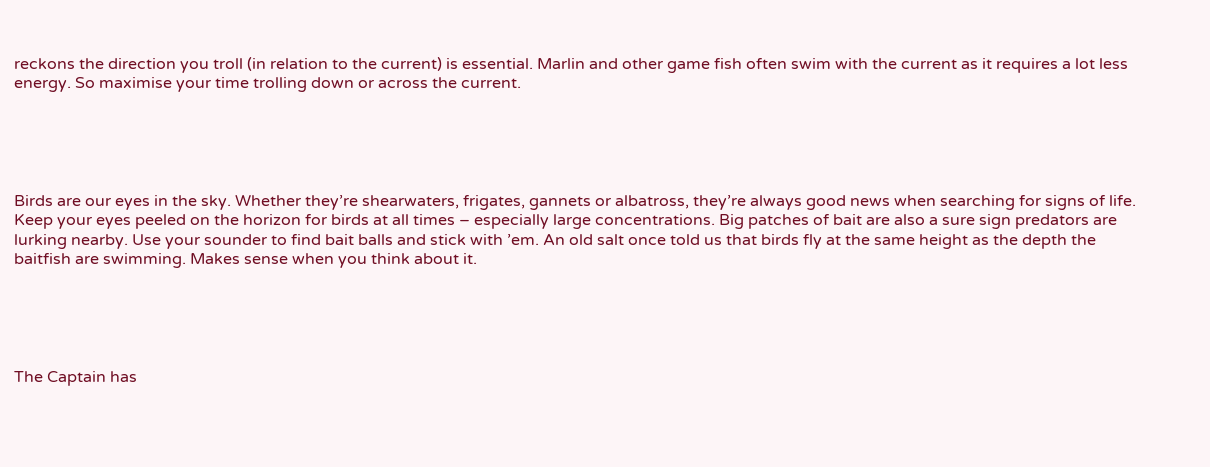reckons the direction you troll (in relation to the current) is essential. Marlin and other game fish often swim with the current as it requires a lot less energy. So maximise your time trolling down or across the current.





Birds are our eyes in the sky. Whether they’re shearwaters, frigates, gannets or albatross, they’re always good news when searching for signs of life. Keep your eyes peeled on the horizon for birds at all times – especially large concentrations. Big patches of bait are also a sure sign predators are lurking nearby. Use your sounder to find bait balls and stick with ’em. An old salt once told us that birds fly at the same height as the depth the baitfish are swimming. Makes sense when you think about it.





The Captain has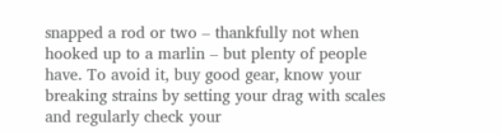snapped a rod or two – thankfully not when hooked up to a marlin – but plenty of people have. To avoid it, buy good gear, know your breaking strains by setting your drag with scales and regularly check your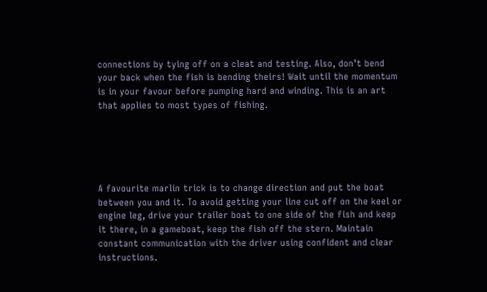connections by tying off on a cleat and testing. Also, don’t bend your back when the fish is bending theirs! Wait until the momentum is in your favour before pumping hard and winding. This is an art that applies to most types of fishing.





A favourite marlin trick is to change direction and put the boat between you and it. To avoid getting your line cut off on the keel or engine leg, drive your trailer boat to one side of the fish and keep it there, in a gameboat, keep the fish off the stern. Maintain constant communication with the driver using confident and clear instructions.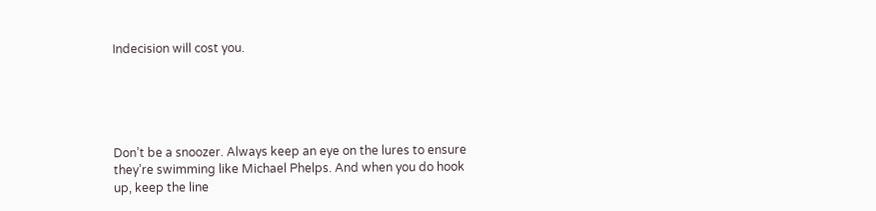Indecision will cost you.





Don’t be a snoozer. Always keep an eye on the lures to ensure they’re swimming like Michael Phelps. And when you do hook up, keep the line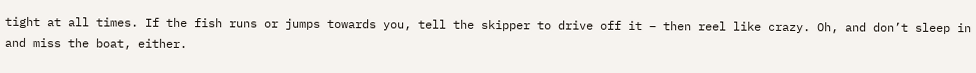tight at all times. If the fish runs or jumps towards you, tell the skipper to drive off it – then reel like crazy. Oh, and don’t sleep in and miss the boat, either.